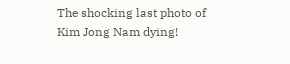The shocking last photo of Kim Jong Nam dying!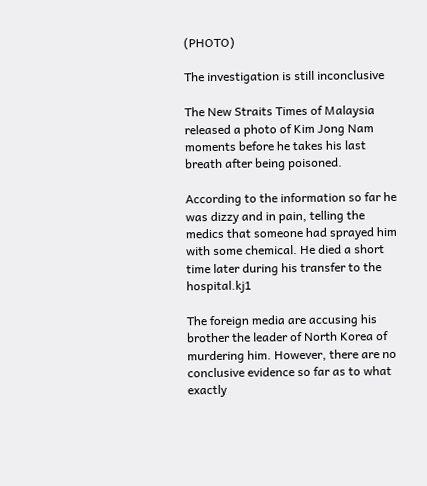(PHOTO)

The investigation is still inconclusive

The New Straits Times of Malaysia released a photo of Kim Jong Nam moments before he takes his last breath after being poisoned.

According to the information so far he was dizzy and in pain, telling the medics that someone had sprayed him with some chemical. He died a short time later during his transfer to the hospital.kj1

The foreign media are accusing his brother the leader of North Korea of murdering him. However, there are no conclusive evidence so far as to what exactly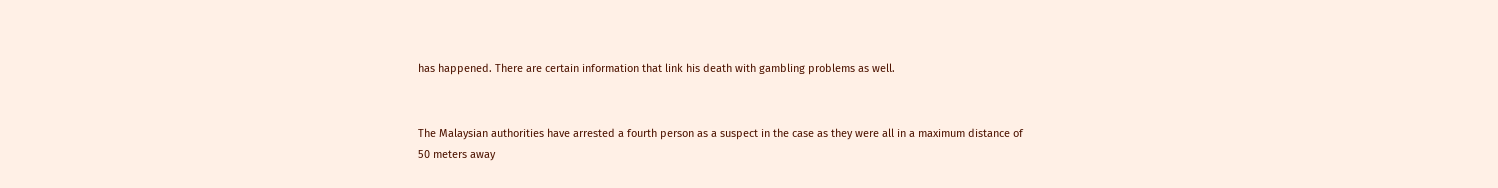has happened. There are certain information that link his death with gambling problems as well.


The Malaysian authorities have arrested a fourth person as a suspect in the case as they were all in a maximum distance of 50 meters away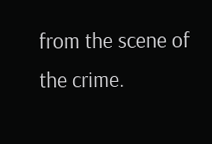from the scene of the crime.